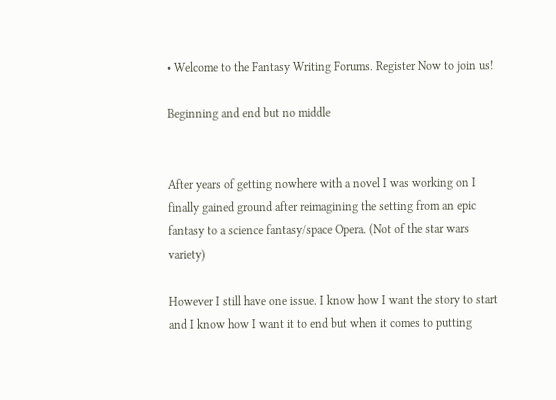• Welcome to the Fantasy Writing Forums. Register Now to join us!

Beginning and end but no middle


After years of getting nowhere with a novel I was working on I finally gained ground after reimagining the setting from an epic fantasy to a science fantasy/space Opera. (Not of the star wars variety)

However I still have one issue. I know how I want the story to start and I know how I want it to end but when it comes to putting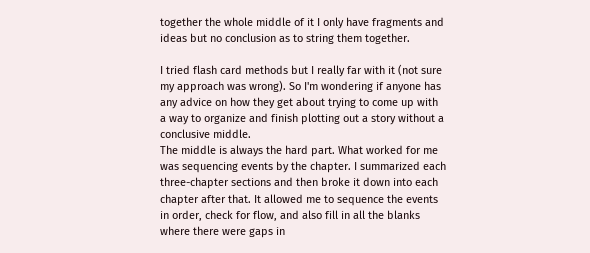together the whole middle of it I only have fragments and ideas but no conclusion as to string them together.

I tried flash card methods but I really far with it (not sure my approach was wrong). So I'm wondering if anyone has any advice on how they get about trying to come up with a way to organize and finish plotting out a story without a conclusive middle.
The middle is always the hard part. What worked for me was sequencing events by the chapter. I summarized each three-chapter sections and then broke it down into each chapter after that. It allowed me to sequence the events in order, check for flow, and also fill in all the blanks where there were gaps in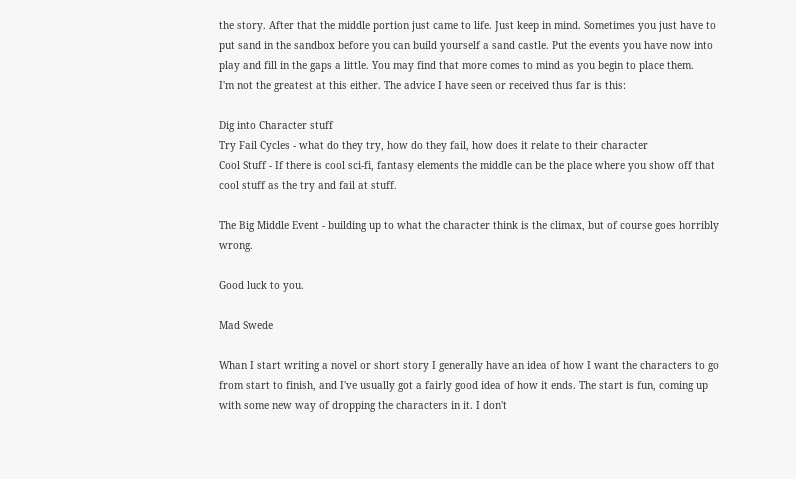the story. After that the middle portion just came to life. Just keep in mind. Sometimes you just have to put sand in the sandbox before you can build yourself a sand castle. Put the events you have now into play and fill in the gaps a little. You may find that more comes to mind as you begin to place them.
I'm not the greatest at this either. The advice I have seen or received thus far is this:

Dig into Character stuff
Try Fail Cycles - what do they try, how do they fail, how does it relate to their character
Cool Stuff - If there is cool sci-fi, fantasy elements the middle can be the place where you show off that cool stuff as the try and fail at stuff.

The Big Middle Event - building up to what the character think is the climax, but of course goes horribly wrong.

Good luck to you.

Mad Swede

Whan I start writing a novel or short story I generally have an idea of how I want the characters to go from start to finish, and I've usually got a fairly good idea of how it ends. The start is fun, coming up with some new way of dropping the characters in it. I don't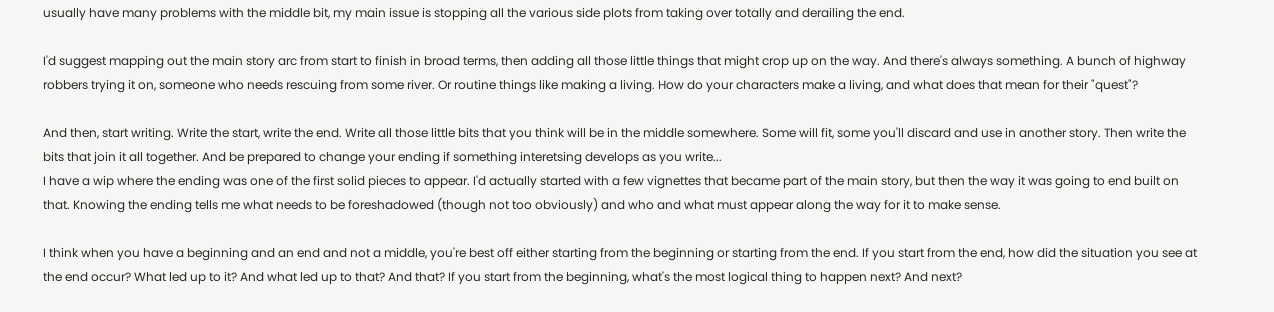usually have many problems with the middle bit, my main issue is stopping all the various side plots from taking over totally and derailing the end.

I'd suggest mapping out the main story arc from start to finish in broad terms, then adding all those little things that might crop up on the way. And there's always something. A bunch of highway robbers trying it on, someone who needs rescuing from some river. Or routine things like making a living. How do your characters make a living, and what does that mean for their "quest"?

And then, start writing. Write the start, write the end. Write all those little bits that you think will be in the middle somewhere. Some will fit, some you'll discard and use in another story. Then write the bits that join it all together. And be prepared to change your ending if something interetsing develops as you write...
I have a wip where the ending was one of the first solid pieces to appear. I'd actually started with a few vignettes that became part of the main story, but then the way it was going to end built on that. Knowing the ending tells me what needs to be foreshadowed (though not too obviously) and who and what must appear along the way for it to make sense.

I think when you have a beginning and an end and not a middle, you're best off either starting from the beginning or starting from the end. If you start from the end, how did the situation you see at the end occur? What led up to it? And what led up to that? And that? If you start from the beginning, what's the most logical thing to happen next? And next?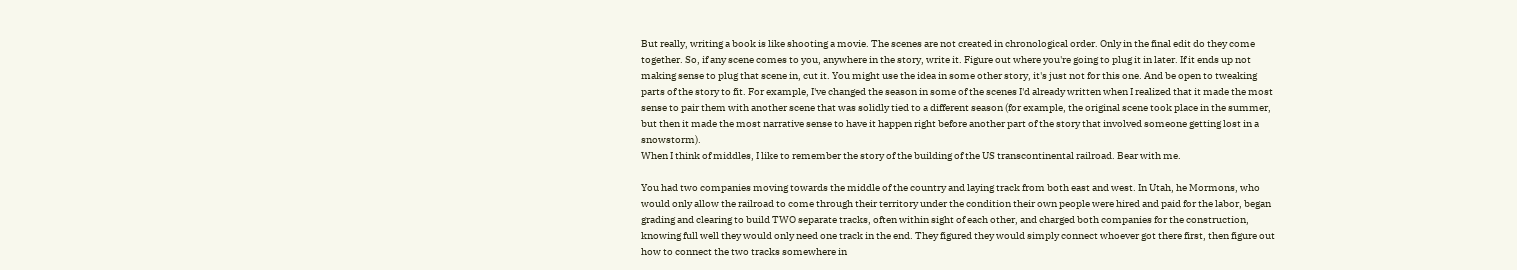But really, writing a book is like shooting a movie. The scenes are not created in chronological order. Only in the final edit do they come together. So, if any scene comes to you, anywhere in the story, write it. Figure out where you're going to plug it in later. If it ends up not making sense to plug that scene in, cut it. You might use the idea in some other story, it's just not for this one. And be open to tweaking parts of the story to fit. For example, I've changed the season in some of the scenes I'd already written when I realized that it made the most sense to pair them with another scene that was solidly tied to a different season (for example, the original scene took place in the summer, but then it made the most narrative sense to have it happen right before another part of the story that involved someone getting lost in a snowstorm).
When I think of middles, I like to remember the story of the building of the US transcontinental railroad. Bear with me.

You had two companies moving towards the middle of the country and laying track from both east and west. In Utah, he Mormons, who would only allow the railroad to come through their territory under the condition their own people were hired and paid for the labor, began grading and clearing to build TWO separate tracks, often within sight of each other, and charged both companies for the construction, knowing full well they would only need one track in the end. They figured they would simply connect whoever got there first, then figure out how to connect the two tracks somewhere in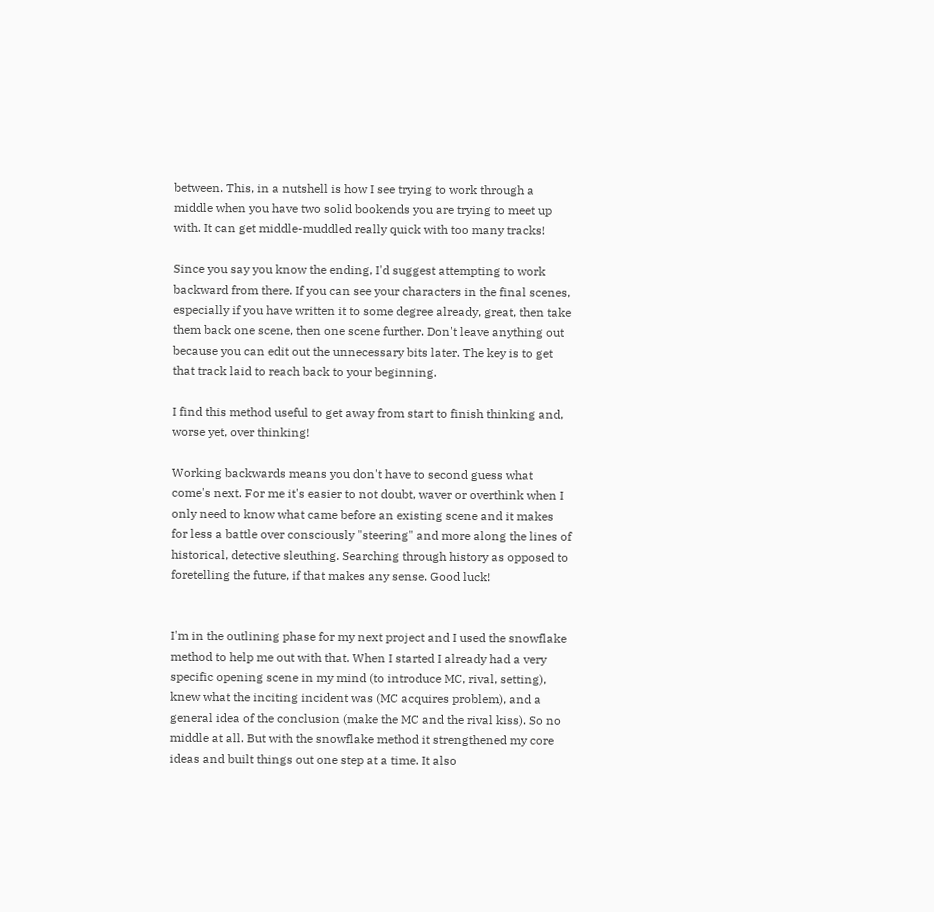between. This, in a nutshell is how I see trying to work through a middle when you have two solid bookends you are trying to meet up with. It can get middle-muddled really quick with too many tracks!

Since you say you know the ending, I'd suggest attempting to work backward from there. If you can see your characters in the final scenes, especially if you have written it to some degree already, great, then take them back one scene, then one scene further. Don't leave anything out because you can edit out the unnecessary bits later. The key is to get that track laid to reach back to your beginning.

I find this method useful to get away from start to finish thinking and, worse yet, over thinking!

Working backwards means you don't have to second guess what come's next. For me it's easier to not doubt, waver or overthink when I only need to know what came before an existing scene and it makes for less a battle over consciously "steering" and more along the lines of historical, detective sleuthing. Searching through history as opposed to foretelling the future, if that makes any sense. Good luck!


I'm in the outlining phase for my next project and I used the snowflake method to help me out with that. When I started I already had a very specific opening scene in my mind (to introduce MC, rival, setting), knew what the inciting incident was (MC acquires problem), and a general idea of the conclusion (make the MC and the rival kiss). So no middle at all. But with the snowflake method it strengthened my core ideas and built things out one step at a time. It also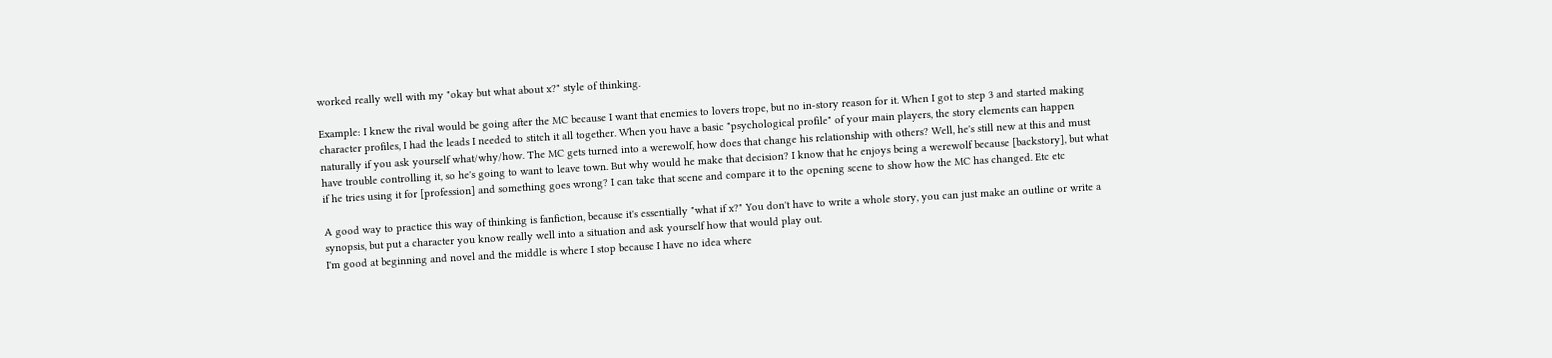worked really well with my "okay but what about x?" style of thinking.

Example: I knew the rival would be going after the MC because I want that enemies to lovers trope, but no in-story reason for it. When I got to step 3 and started making character profiles, I had the leads I needed to stitch it all together. When you have a basic "psychological profile" of your main players, the story elements can happen naturally if you ask yourself what/why/how. The MC gets turned into a werewolf, how does that change his relationship with others? Well, he's still new at this and must have trouble controlling it, so he's going to want to leave town. But why would he make that decision? I know that he enjoys being a werewolf because [backstory], but what if he tries using it for [profession] and something goes wrong? I can take that scene and compare it to the opening scene to show how the MC has changed. Etc etc

A good way to practice this way of thinking is fanfiction, because it's essentially "what if x?" You don't have to write a whole story, you can just make an outline or write a synopsis, but put a character you know really well into a situation and ask yourself how that would play out.
I'm good at beginning and novel and the middle is where I stop because I have no idea where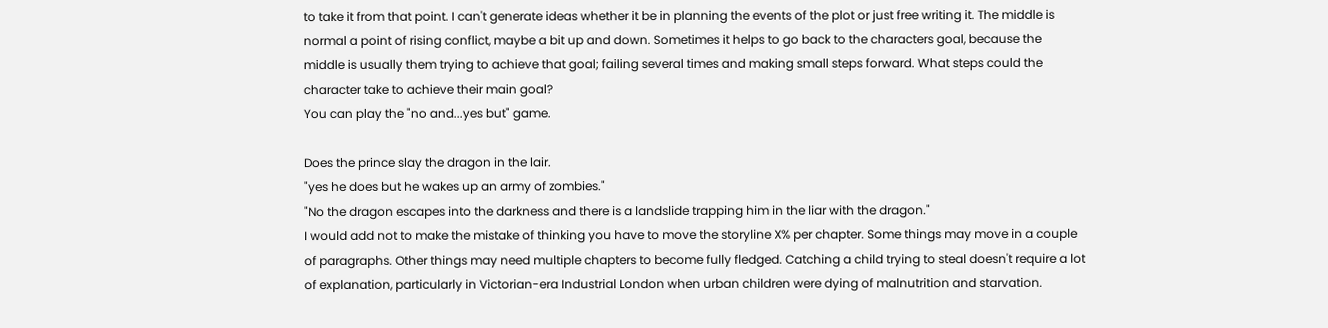to take it from that point. I can't generate ideas whether it be in planning the events of the plot or just free writing it. The middle is normal a point of rising conflict, maybe a bit up and down. Sometimes it helps to go back to the characters goal, because the middle is usually them trying to achieve that goal; failing several times and making small steps forward. What steps could the character take to achieve their main goal?
You can play the "no and...yes but" game.

Does the prince slay the dragon in the lair.
"yes he does but he wakes up an army of zombies."
"No the dragon escapes into the darkness and there is a landslide trapping him in the liar with the dragon."
I would add not to make the mistake of thinking you have to move the storyline X% per chapter. Some things may move in a couple of paragraphs. Other things may need multiple chapters to become fully fledged. Catching a child trying to steal doesn't require a lot of explanation, particularly in Victorian-era Industrial London when urban children were dying of malnutrition and starvation.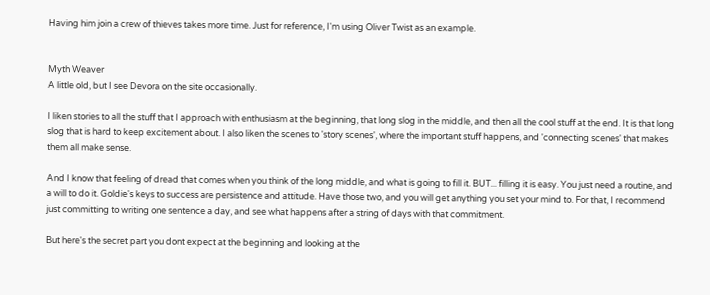Having him join a crew of thieves takes more time. Just for reference, I'm using Oliver Twist as an example.


Myth Weaver
A little old, but I see Devora on the site occasionally.

I liken stories to all the stuff that I approach with enthusiasm at the beginning, that long slog in the middle, and then all the cool stuff at the end. It is that long slog that is hard to keep excitement about. I also liken the scenes to 'story scenes', where the important stuff happens, and 'connecting scenes' that makes them all make sense.

And I know that feeling of dread that comes when you think of the long middle, and what is going to fill it. BUT... filling it is easy. You just need a routine, and a will to do it. Goldie's keys to success are persistence and attitude. Have those two, and you will get anything you set your mind to. For that, I recommend just committing to writing one sentence a day, and see what happens after a string of days with that commitment.

But here's the secret part you dont expect at the beginning and looking at the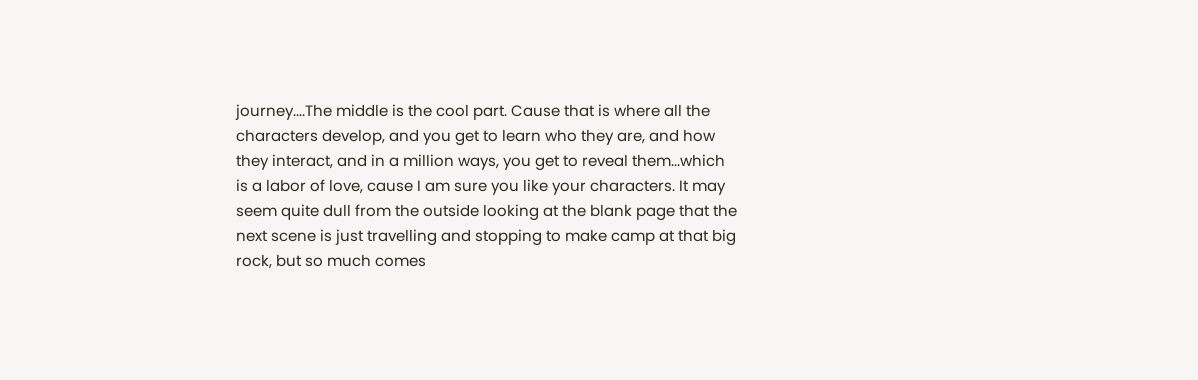journey....The middle is the cool part. Cause that is where all the characters develop, and you get to learn who they are, and how they interact, and in a million ways, you get to reveal them...which is a labor of love, cause I am sure you like your characters. It may seem quite dull from the outside looking at the blank page that the next scene is just travelling and stopping to make camp at that big rock, but so much comes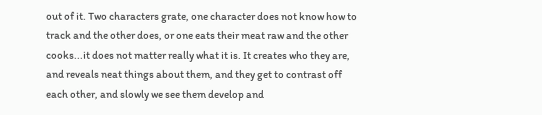out of it. Two characters grate, one character does not know how to track and the other does, or one eats their meat raw and the other cooks...it does not matter really what it is. It creates who they are, and reveals neat things about them, and they get to contrast off each other, and slowly we see them develop and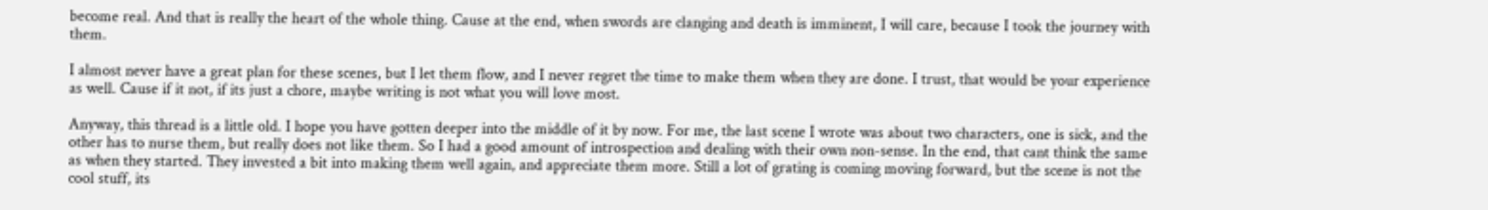become real. And that is really the heart of the whole thing. Cause at the end, when swords are clanging and death is imminent, I will care, because I took the journey with them.

I almost never have a great plan for these scenes, but I let them flow, and I never regret the time to make them when they are done. I trust, that would be your experience as well. Cause if it not, if its just a chore, maybe writing is not what you will love most.

Anyway, this thread is a little old. I hope you have gotten deeper into the middle of it by now. For me, the last scene I wrote was about two characters, one is sick, and the other has to nurse them, but really does not like them. So I had a good amount of introspection and dealing with their own non-sense. In the end, that cant think the same as when they started. They invested a bit into making them well again, and appreciate them more. Still a lot of grating is coming moving forward, but the scene is not the cool stuff, its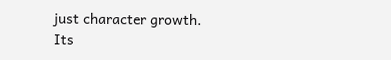just character growth. Its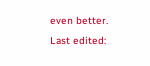even better.
Last edited: